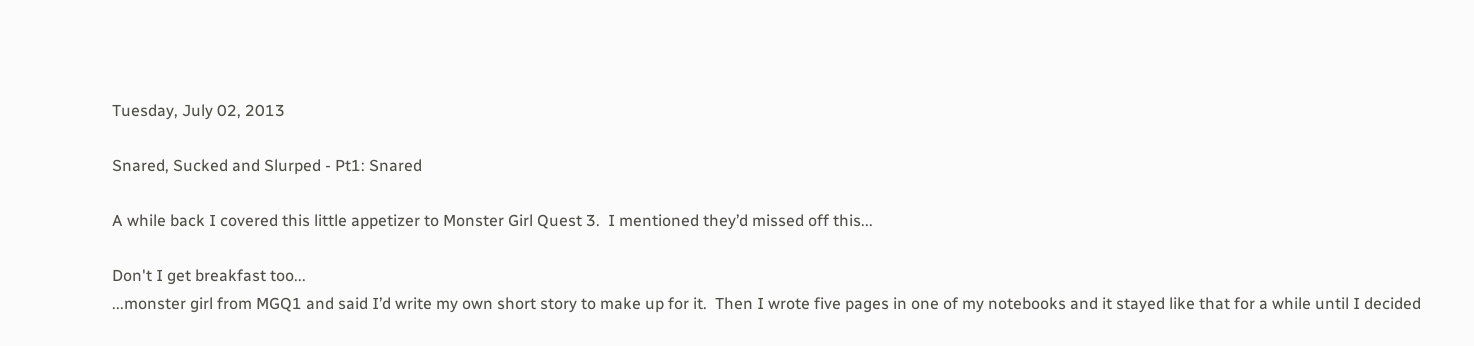Tuesday, July 02, 2013

Snared, Sucked and Slurped - Pt1: Snared

A while back I covered this little appetizer to Monster Girl Quest 3.  I mentioned they’d missed off this...

Don't I get breakfast too...
...monster girl from MGQ1 and said I’d write my own short story to make up for it.  Then I wrote five pages in one of my notebooks and it stayed like that for a while until I decided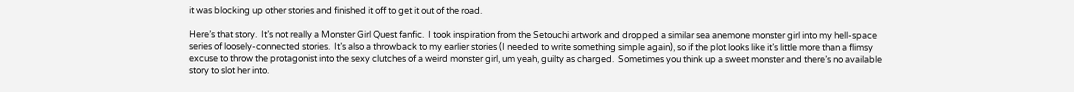it was blocking up other stories and finished it off to get it out of the road.

Here’s that story.  It’s not really a Monster Girl Quest fanfic.  I took inspiration from the Setouchi artwork and dropped a similar sea anemone monster girl into my hell-space series of loosely-connected stories.  It’s also a throwback to my earlier stories (I needed to write something simple again), so if the plot looks like it’s little more than a flimsy excuse to throw the protagonist into the sexy clutches of a weird monster girl, um yeah, guilty as charged.  Sometimes you think up a sweet monster and there’s no available story to slot her into.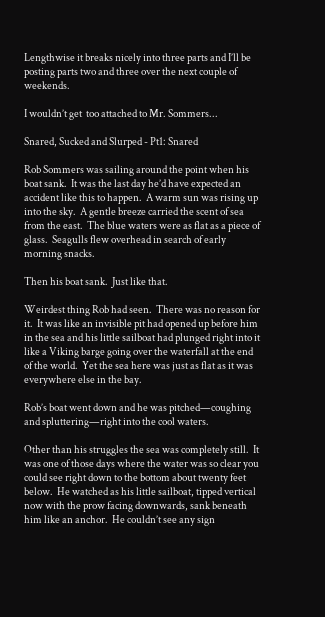Lengthwise it breaks nicely into three parts and I’ll be posting parts two and three over the next couple of weekends.

I wouldn’t get  too attached to Mr. Sommers...

Snared, Sucked and Slurped - Pt1: Snared

Rob Sommers was sailing around the point when his boat sank.  It was the last day he’d have expected an accident like this to happen.  A warm sun was rising up into the sky.  A gentle breeze carried the scent of sea from the east.  The blue waters were as flat as a piece of glass.  Seagulls flew overhead in search of early morning snacks.

Then his boat sank.  Just like that.

Weirdest thing Rob had seen.  There was no reason for it.  It was like an invisible pit had opened up before him in the sea and his little sailboat had plunged right into it like a Viking barge going over the waterfall at the end of the world.  Yet the sea here was just as flat as it was everywhere else in the bay.

Rob’s boat went down and he was pitched—coughing and spluttering—right into the cool waters.

Other than his struggles the sea was completely still.  It was one of those days where the water was so clear you could see right down to the bottom about twenty feet below.  He watched as his little sailboat, tipped vertical now with the prow facing downwards, sank beneath him like an anchor.  He couldn’t see any sign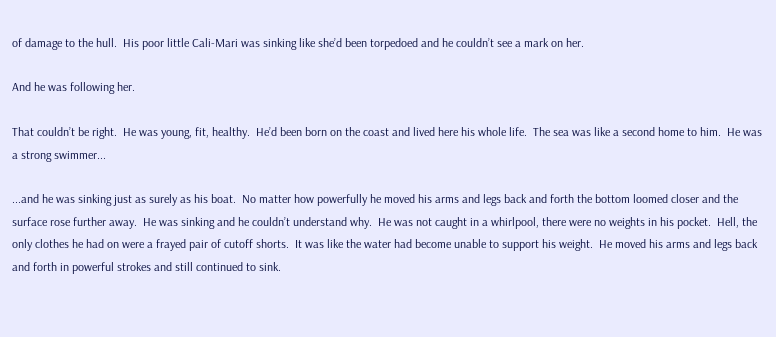of damage to the hull.  His poor little Cali-Mari was sinking like she’d been torpedoed and he couldn’t see a mark on her.

And he was following her.

That couldn’t be right.  He was young, fit, healthy.  He’d been born on the coast and lived here his whole life.  The sea was like a second home to him.  He was a strong swimmer...

...and he was sinking just as surely as his boat.  No matter how powerfully he moved his arms and legs back and forth the bottom loomed closer and the surface rose further away.  He was sinking and he couldn’t understand why.  He was not caught in a whirlpool, there were no weights in his pocket.  Hell, the only clothes he had on were a frayed pair of cutoff shorts.  It was like the water had become unable to support his weight.  He moved his arms and legs back and forth in powerful strokes and still continued to sink.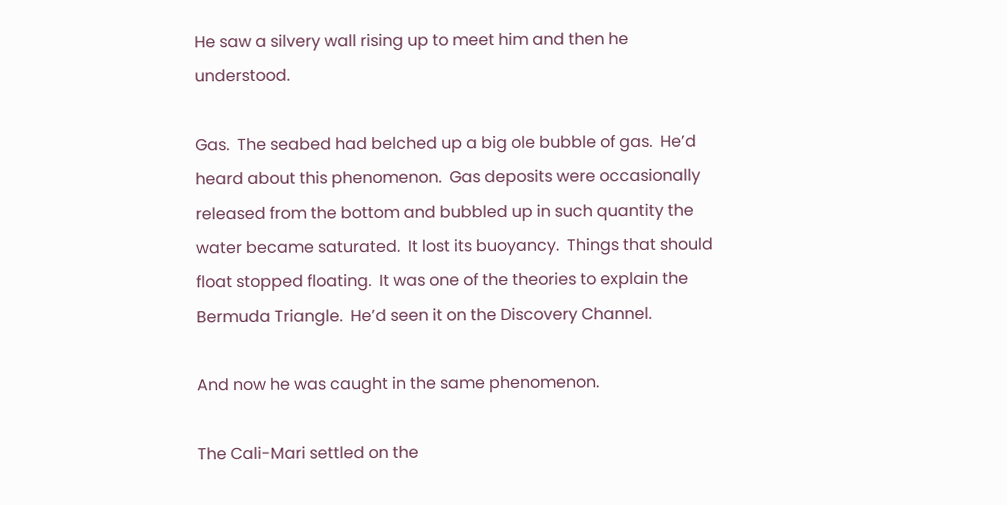He saw a silvery wall rising up to meet him and then he understood.

Gas.  The seabed had belched up a big ole bubble of gas.  He’d heard about this phenomenon.  Gas deposits were occasionally released from the bottom and bubbled up in such quantity the water became saturated.  It lost its buoyancy.  Things that should float stopped floating.  It was one of the theories to explain the Bermuda Triangle.  He’d seen it on the Discovery Channel.

And now he was caught in the same phenomenon.

The Cali-Mari settled on the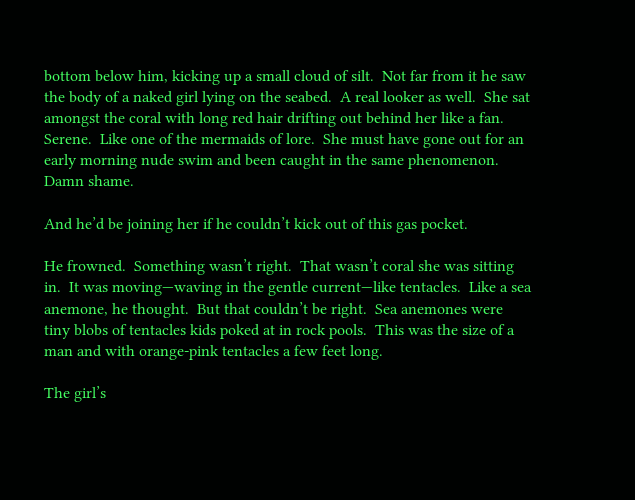bottom below him, kicking up a small cloud of silt.  Not far from it he saw the body of a naked girl lying on the seabed.  A real looker as well.  She sat amongst the coral with long red hair drifting out behind her like a fan.  Serene.  Like one of the mermaids of lore.  She must have gone out for an early morning nude swim and been caught in the same phenomenon.  Damn shame.

And he’d be joining her if he couldn’t kick out of this gas pocket.

He frowned.  Something wasn’t right.  That wasn’t coral she was sitting in.  It was moving—waving in the gentle current—like tentacles.  Like a sea anemone, he thought.  But that couldn’t be right.  Sea anemones were tiny blobs of tentacles kids poked at in rock pools.  This was the size of a man and with orange-pink tentacles a few feet long.

The girl’s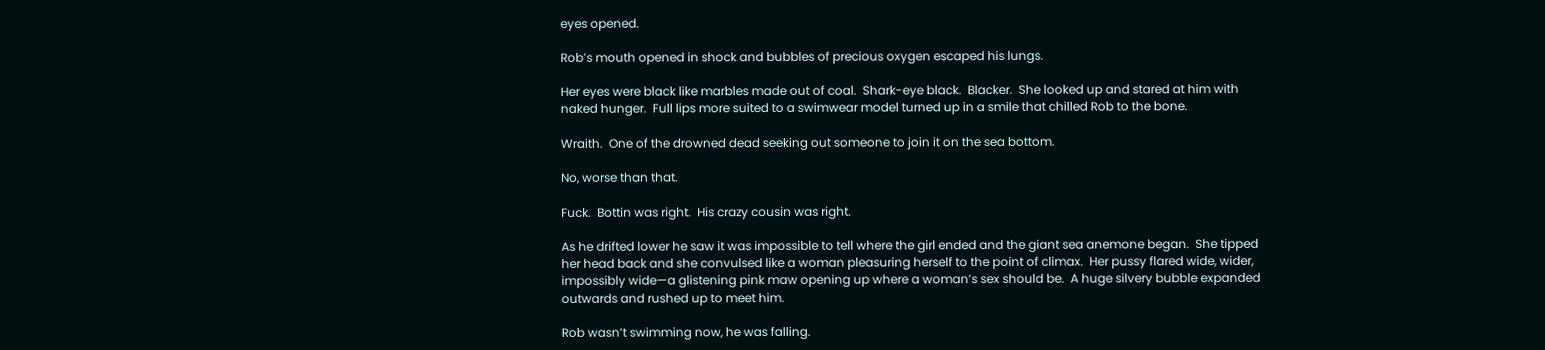eyes opened.

Rob’s mouth opened in shock and bubbles of precious oxygen escaped his lungs.

Her eyes were black like marbles made out of coal.  Shark-eye black.  Blacker.  She looked up and stared at him with naked hunger.  Full lips more suited to a swimwear model turned up in a smile that chilled Rob to the bone.

Wraith.  One of the drowned dead seeking out someone to join it on the sea bottom.

No, worse than that.

Fuck.  Bottin was right.  His crazy cousin was right.

As he drifted lower he saw it was impossible to tell where the girl ended and the giant sea anemone began.  She tipped her head back and she convulsed like a woman pleasuring herself to the point of climax.  Her pussy flared wide, wider, impossibly wide—a glistening pink maw opening up where a woman’s sex should be.  A huge silvery bubble expanded outwards and rushed up to meet him.

Rob wasn’t swimming now, he was falling.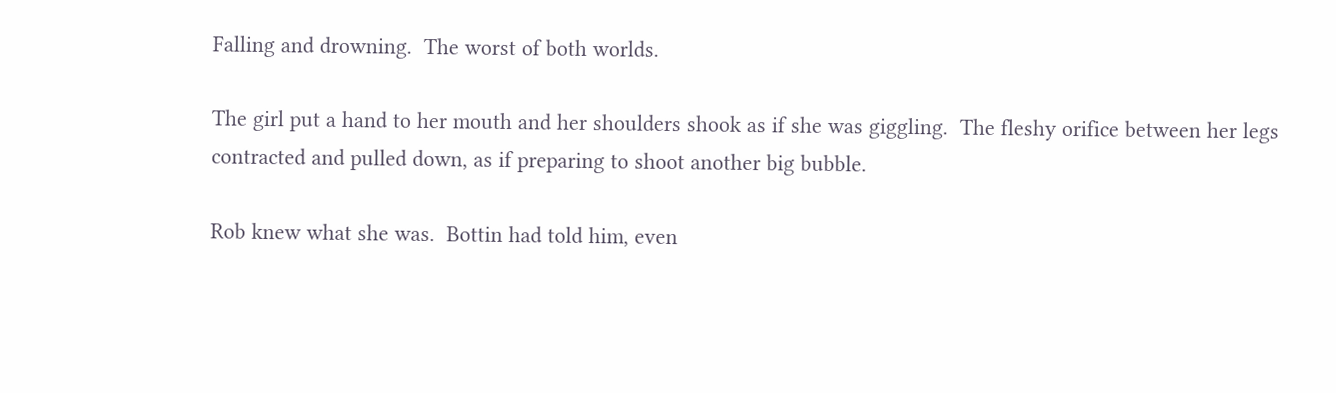Falling and drowning.  The worst of both worlds.

The girl put a hand to her mouth and her shoulders shook as if she was giggling.  The fleshy orifice between her legs contracted and pulled down, as if preparing to shoot another big bubble.

Rob knew what she was.  Bottin had told him, even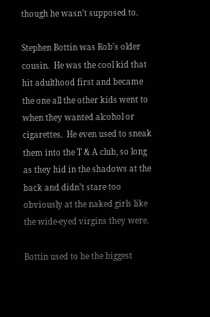though he wasn’t supposed to.

Stephen Bottin was Rob’s older cousin.  He was the cool kid that hit adulthood first and became the one all the other kids went to when they wanted alcohol or cigarettes.  He even used to sneak them into the T & A club, so long as they hid in the shadows at the back and didn’t stare too obviously at the naked girls like the wide-eyed virgins they were.

Bottin used to be the biggest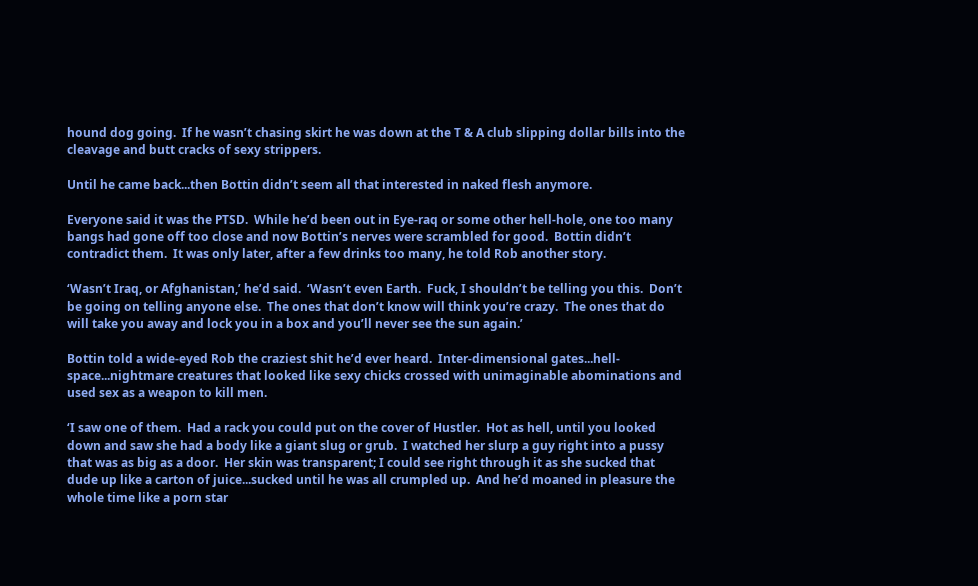hound dog going.  If he wasn’t chasing skirt he was down at the T & A club slipping dollar bills into the cleavage and butt cracks of sexy strippers.

Until he came back...then Bottin didn’t seem all that interested in naked flesh anymore.

Everyone said it was the PTSD.  While he’d been out in Eye-raq or some other hell-hole, one too many bangs had gone off too close and now Bottin’s nerves were scrambled for good.  Bottin didn’t contradict them.  It was only later, after a few drinks too many, he told Rob another story.

‘Wasn’t Iraq, or Afghanistan,’ he’d said.  ‘Wasn’t even Earth.  Fuck, I shouldn’t be telling you this.  Don’t be going on telling anyone else.  The ones that don’t know will think you’re crazy.  The ones that do will take you away and lock you in a box and you’ll never see the sun again.’

Bottin told a wide-eyed Rob the craziest shit he’d ever heard.  Inter-dimensional gates...hell-space...nightmare creatures that looked like sexy chicks crossed with unimaginable abominations and used sex as a weapon to kill men.

‘I saw one of them.  Had a rack you could put on the cover of Hustler.  Hot as hell, until you looked down and saw she had a body like a giant slug or grub.  I watched her slurp a guy right into a pussy that was as big as a door.  Her skin was transparent; I could see right through it as she sucked that dude up like a carton of juice...sucked until he was all crumpled up.  And he’d moaned in pleasure the whole time like a porn star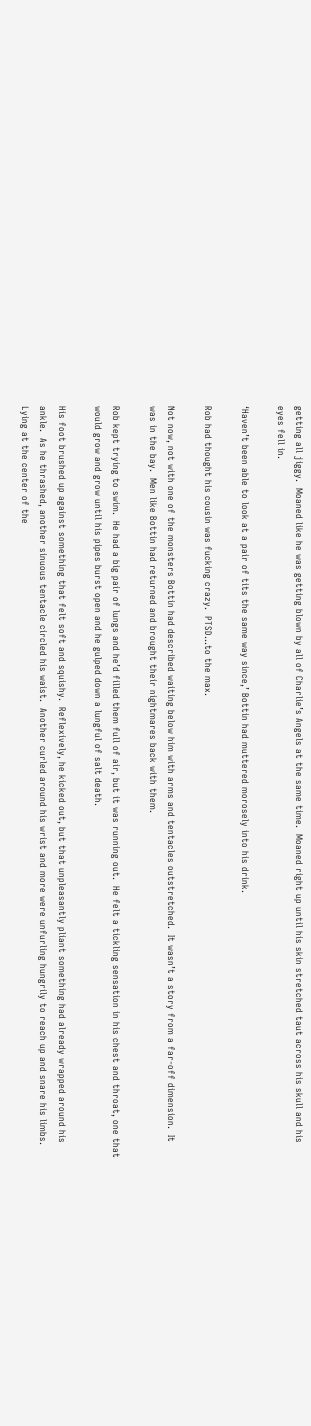getting all jiggy.  Moaned like he was getting blown by all of Charlie’s Angels at the same time.  Moaned right up until his skin stretched taut across his skull and his eyes fell in.

‘Haven’t been able to look at a pair of tits the same way since,’ Bottin had muttered morosely into his drink.

Rob had thought his cousin was fucking crazy.  PTSD...to the max.

Not now, not with one of the monsters Bottin had described waiting below him with arms and tentacles outstretched.  It wasn’t a story from a far-off dimension.  It was in the bay.  Men like Bottin had returned and brought their nightmares back with them.

Rob kept trying to swim.  He had a big pair of lungs and he’d filled them full of air, but it was running out.  He felt a tickling sensation in his chest and throat, one that would grow and grow until his pipes burst open and he gulped down a lungful of salt death.

His foot brushed up against something that felt soft and squishy.  Reflexively, he kicked out, but that unpleasantly pliant something had already wrapped around his ankle.  As he thrashed, another sinuous tentacle circled his waist.  Another curled around his wrist and more were unfurling hungrily to reach up and snare his limbs.  Lying at the center of the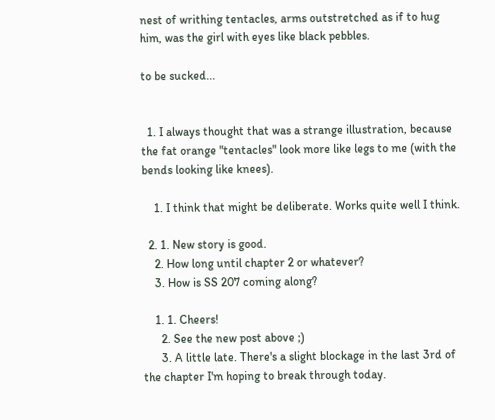nest of writhing tentacles, arms outstretched as if to hug him, was the girl with eyes like black pebbles.

to be sucked...


  1. I always thought that was a strange illustration, because the fat orange "tentacles" look more like legs to me (with the bends looking like knees).

    1. I think that might be deliberate. Works quite well I think.

  2. 1. New story is good.
    2. How long until chapter 2 or whatever?
    3. How is SS 207 coming along?

    1. 1. Cheers!
      2. See the new post above ;)
      3. A little late. There's a slight blockage in the last 3rd of the chapter I'm hoping to break through today.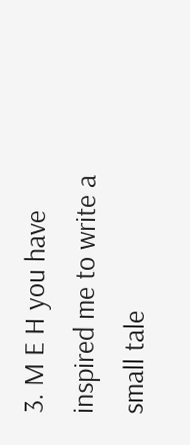3. M E H you have inspired me to write a small tale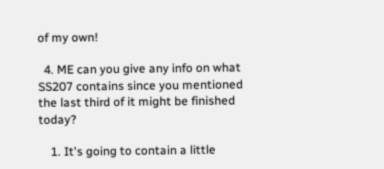of my own!

  4. ME can you give any info on what SS207 contains since you mentioned the last third of it might be finished today?

    1. It's going to contain a little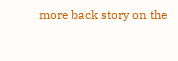more back story on the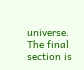universe. The final section is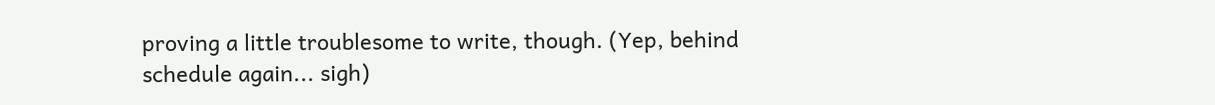proving a little troublesome to write, though. (Yep, behind schedule again... sigh)